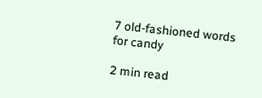7 old-fashioned words for candy

2 min read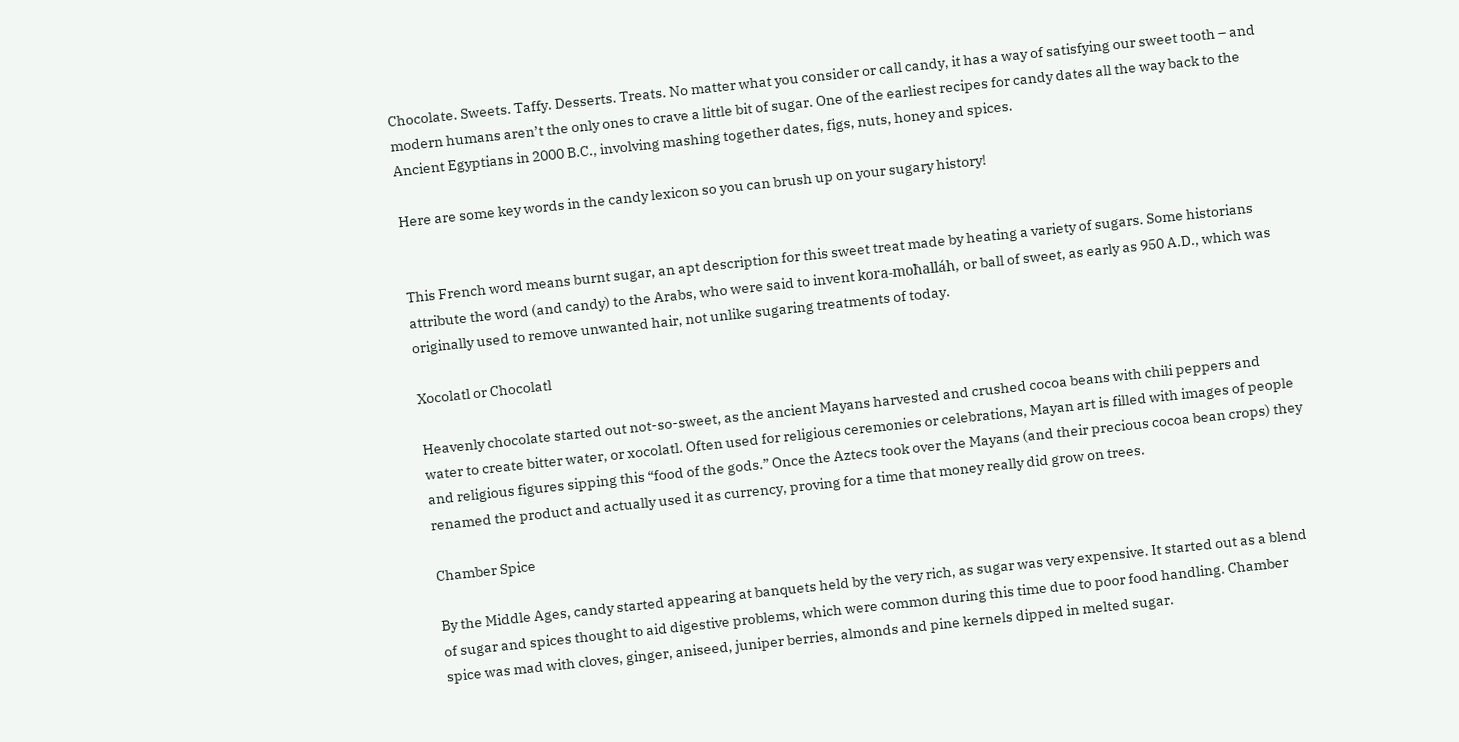Chocolate. Sweets. Taffy. Desserts. Treats. No matter what you consider or call candy, it has a way of satisfying our sweet tooth – and modern humans aren’t the only ones to crave a little bit of sugar. One of the earliest recipes for candy dates all the way back to the Ancient Egyptians in 2000 B.C., involving mashing together dates, figs, nuts, honey and spices.

Here are some key words in the candy lexicon so you can brush up on your sugary history!


This French word means burnt sugar, an apt description for this sweet treat made by heating a variety of sugars. Some historians attribute the word (and candy) to the Arabs, who were said to invent kora-moħalláh, or ball of sweet, as early as 950 A.D., which was originally used to remove unwanted hair, not unlike sugaring treatments of today.

Xocolatl or Chocolatl

Heavenly chocolate started out not-so-sweet, as the ancient Mayans harvested and crushed cocoa beans with chili peppers and water to create bitter water, or xocolatl. Often used for religious ceremonies or celebrations, Mayan art is filled with images of people and religious figures sipping this “food of the gods.” Once the Aztecs took over the Mayans (and their precious cocoa bean crops) they renamed the product and actually used it as currency, proving for a time that money really did grow on trees.

Chamber Spice

By the Middle Ages, candy started appearing at banquets held by the very rich, as sugar was very expensive. It started out as a blend of sugar and spices thought to aid digestive problems, which were common during this time due to poor food handling. Chamber spice was mad with cloves, ginger, aniseed, juniper berries, almonds and pine kernels dipped in melted sugar.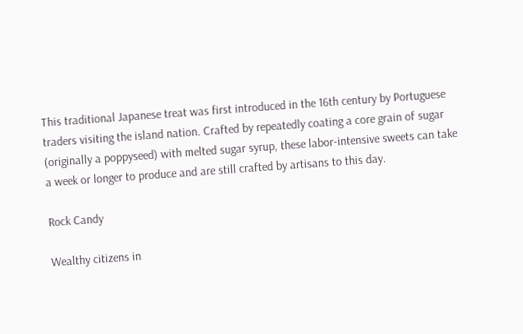This traditional Japanese treat was first introduced in the 16th century by Portuguese traders visiting the island nation. Crafted by repeatedly coating a core grain of sugar (originally a poppyseed) with melted sugar syrup, these labor-intensive sweets can take a week or longer to produce and are still crafted by artisans to this day.

Rock Candy

Wealthy citizens in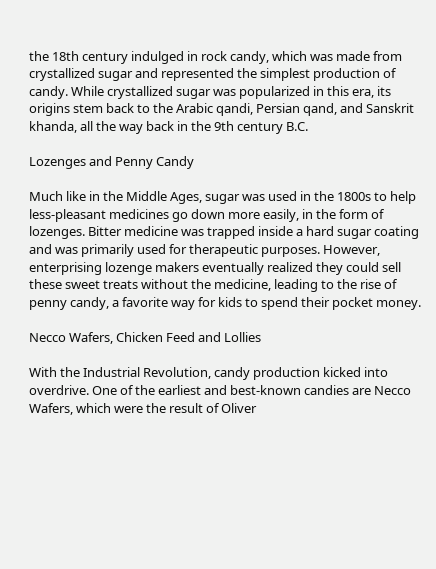the 18th century indulged in rock candy, which was made from crystallized sugar and represented the simplest production of candy. While crystallized sugar was popularized in this era, its origins stem back to the Arabic qandi, Persian qand, and Sanskrit khanda, all the way back in the 9th century B.C.

Lozenges and Penny Candy

Much like in the Middle Ages, sugar was used in the 1800s to help less-pleasant medicines go down more easily, in the form of lozenges. Bitter medicine was trapped inside a hard sugar coating and was primarily used for therapeutic purposes. However, enterprising lozenge makers eventually realized they could sell these sweet treats without the medicine, leading to the rise of penny candy, a favorite way for kids to spend their pocket money.

Necco Wafers, Chicken Feed and Lollies

With the Industrial Revolution, candy production kicked into overdrive. One of the earliest and best-known candies are Necco Wafers, which were the result of Oliver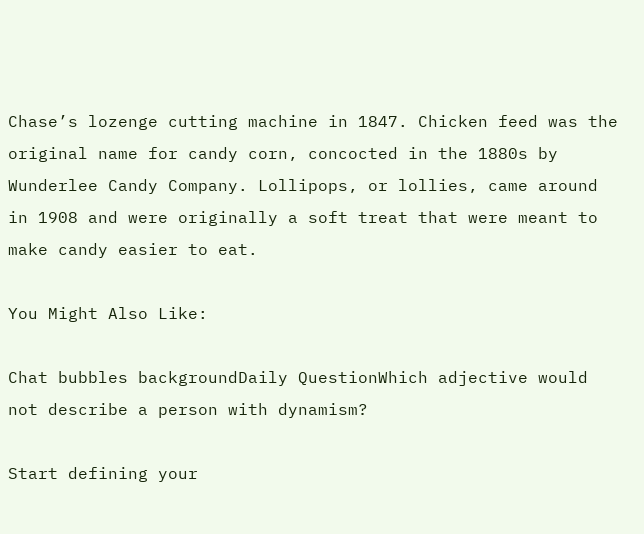Chase’s lozenge cutting machine in 1847. Chicken feed was the original name for candy corn, concocted in the 1880s by Wunderlee Candy Company. Lollipops, or lollies, came around in 1908 and were originally a soft treat that were meant to make candy easier to eat.

You Might Also Like:

Chat bubbles backgroundDaily QuestionWhich adjective would not describe a person with dynamism?

Start defining your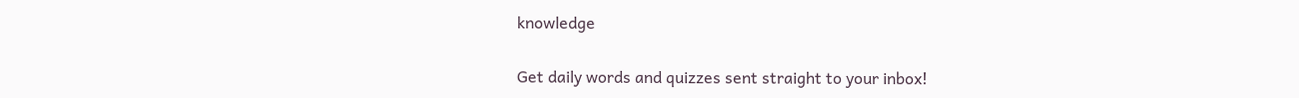knowledge

Get daily words and quizzes sent straight to your inbox!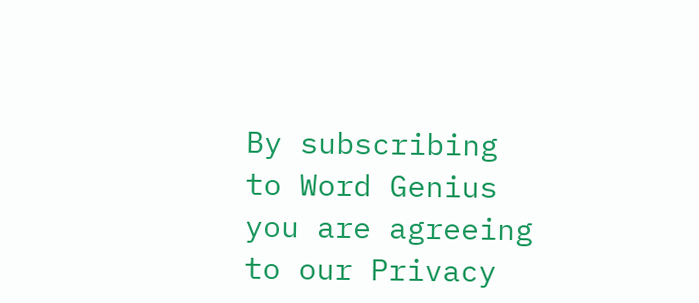By subscribing to Word Genius you are agreeing to our Privacy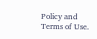Policy and Terms of Use.